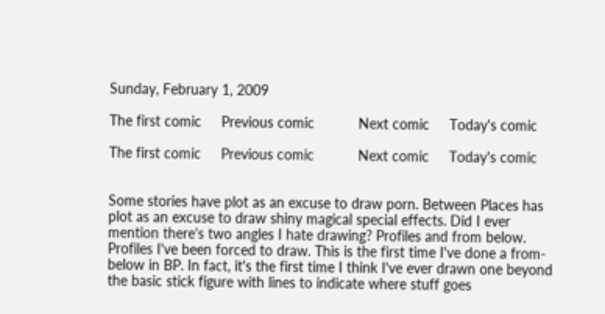Sunday, February 1, 2009

The first comic     Previous comic           Next comic     Today's comic

The first comic     Previous comic           Next comic     Today's comic


Some stories have plot as an excuse to draw porn. Between Places has plot as an excuse to draw shiny magical special effects. Did I ever mention there's two angles I hate drawing? Profiles and from below. Profiles I've been forced to draw. This is the first time I've done a from-below in BP. In fact, it's the first time I think I've ever drawn one beyond the basic stick figure with lines to indicate where stuff goes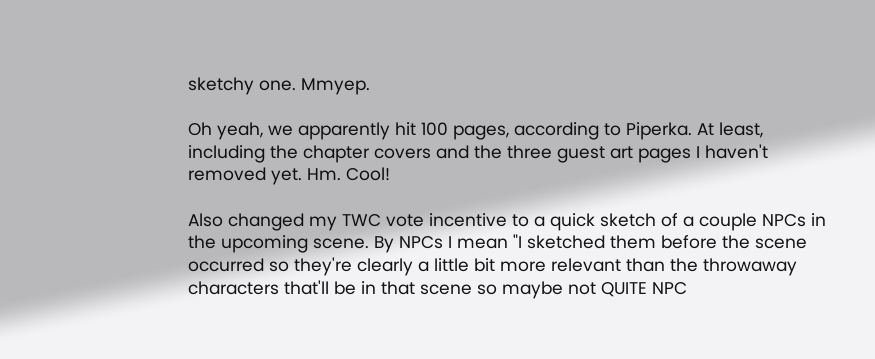sketchy one. Mmyep.

Oh yeah, we apparently hit 100 pages, according to Piperka. At least, including the chapter covers and the three guest art pages I haven't removed yet. Hm. Cool!

Also changed my TWC vote incentive to a quick sketch of a couple NPCs in the upcoming scene. By NPCs I mean "I sketched them before the scene occurred so they're clearly a little bit more relevant than the throwaway characters that'll be in that scene so maybe not QUITE NPC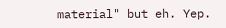material" but eh. Yep.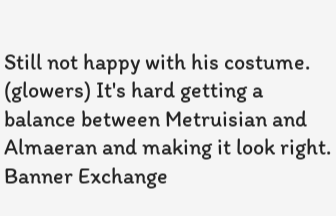Still not happy with his costume. (glowers) It's hard getting a balance between Metruisian and Almaeran and making it look right. Banner Exchange